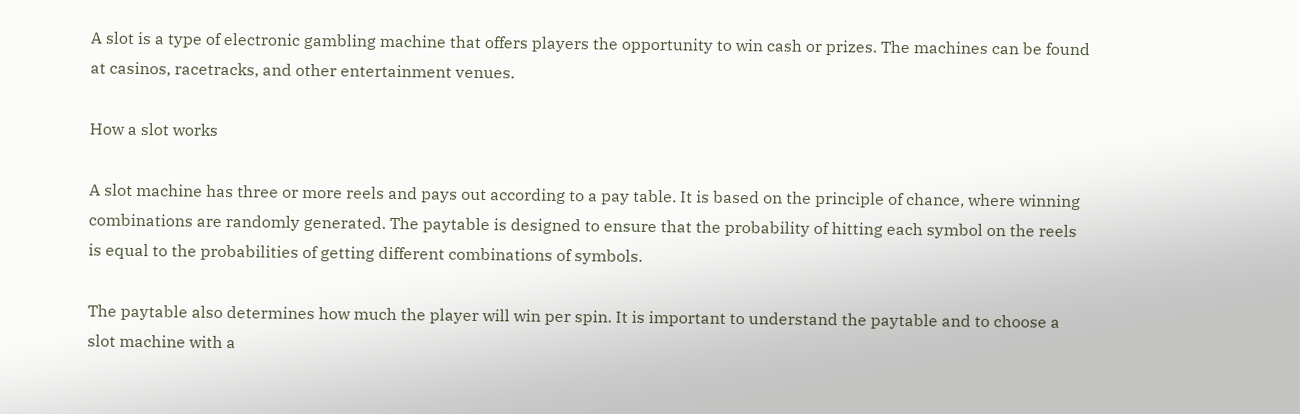A slot is a type of electronic gambling machine that offers players the opportunity to win cash or prizes. The machines can be found at casinos, racetracks, and other entertainment venues.

How a slot works

A slot machine has three or more reels and pays out according to a pay table. It is based on the principle of chance, where winning combinations are randomly generated. The paytable is designed to ensure that the probability of hitting each symbol on the reels is equal to the probabilities of getting different combinations of symbols.

The paytable also determines how much the player will win per spin. It is important to understand the paytable and to choose a slot machine with a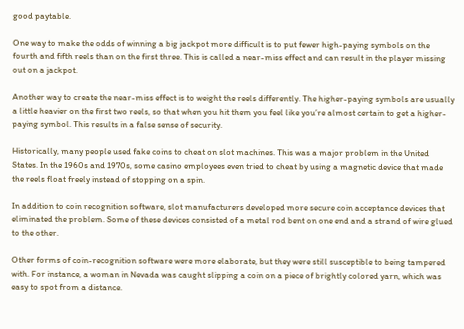good paytable.

One way to make the odds of winning a big jackpot more difficult is to put fewer high-paying symbols on the fourth and fifth reels than on the first three. This is called a near-miss effect and can result in the player missing out on a jackpot.

Another way to create the near-miss effect is to weight the reels differently. The higher-paying symbols are usually a little heavier on the first two reels, so that when you hit them you feel like you’re almost certain to get a higher-paying symbol. This results in a false sense of security.

Historically, many people used fake coins to cheat on slot machines. This was a major problem in the United States. In the 1960s and 1970s, some casino employees even tried to cheat by using a magnetic device that made the reels float freely instead of stopping on a spin.

In addition to coin recognition software, slot manufacturers developed more secure coin acceptance devices that eliminated the problem. Some of these devices consisted of a metal rod bent on one end and a strand of wire glued to the other.

Other forms of coin-recognition software were more elaborate, but they were still susceptible to being tampered with. For instance, a woman in Nevada was caught slipping a coin on a piece of brightly colored yarn, which was easy to spot from a distance.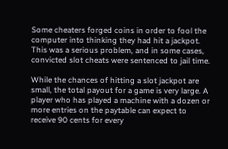Some cheaters forged coins in order to fool the computer into thinking they had hit a jackpot. This was a serious problem, and in some cases, convicted slot cheats were sentenced to jail time.

While the chances of hitting a slot jackpot are small, the total payout for a game is very large. A player who has played a machine with a dozen or more entries on the paytable can expect to receive 90 cents for every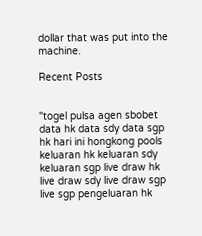dollar that was put into the machine.

Recent Posts


"togel pulsa agen sbobet data hk data sdy data sgp hk hari ini hongkong pools keluaran hk keluaran sdy keluaran sgp live draw hk live draw sdy live draw sgp live sgp pengeluaran hk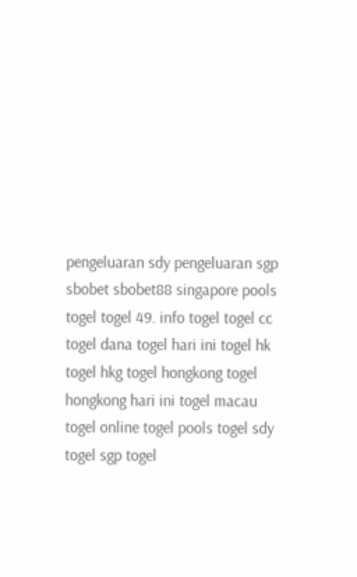pengeluaran sdy pengeluaran sgp sbobet sbobet88 singapore pools togel togel 49. info togel togel cc togel dana togel hari ini togel hk togel hkg togel hongkong togel hongkong hari ini togel macau togel online togel pools togel sdy togel sgp togel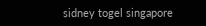sidney togel singapore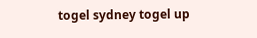togel sydney togel up